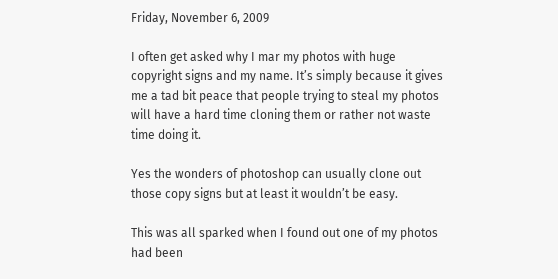Friday, November 6, 2009

I often get asked why I mar my photos with huge copyright signs and my name. It’s simply because it gives me a tad bit peace that people trying to steal my photos will have a hard time cloning them or rather not waste time doing it.

Yes the wonders of photoshop can usually clone out those copy signs but at least it wouldn’t be easy.

This was all sparked when I found out one of my photos had been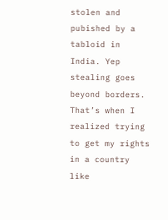stolen and pubished by a tabloid in India. Yep stealing goes beyond borders. That’s when I realized trying to get my rights in a country like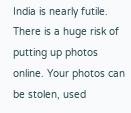India is nearly futile. There is a huge risk of putting up photos online. Your photos can be stolen, used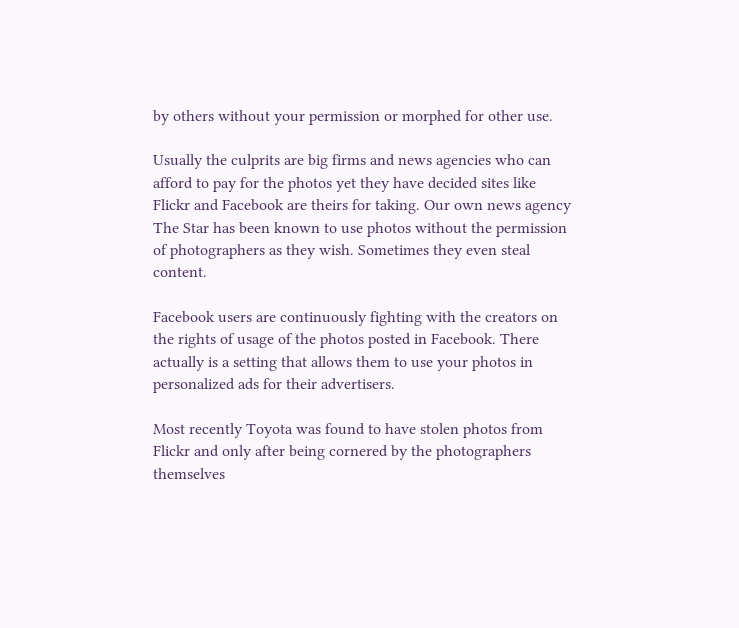by others without your permission or morphed for other use.

Usually the culprits are big firms and news agencies who can afford to pay for the photos yet they have decided sites like Flickr and Facebook are theirs for taking. Our own news agency The Star has been known to use photos without the permission of photographers as they wish. Sometimes they even steal content.

Facebook users are continuously fighting with the creators on the rights of usage of the photos posted in Facebook. There actually is a setting that allows them to use your photos in personalized ads for their advertisers.

Most recently Toyota was found to have stolen photos from Flickr and only after being cornered by the photographers themselves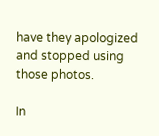have they apologized and stopped using those photos.

In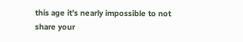this age it’s nearly impossible to not share your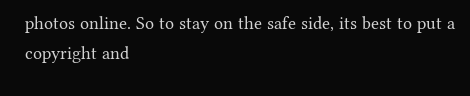photos online. So to stay on the safe side, its best to put a copyright and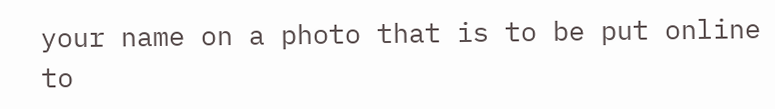your name on a photo that is to be put online to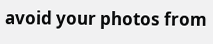avoid your photos from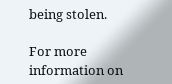being stolen.

For more information on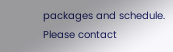packages and schedule. Please contact